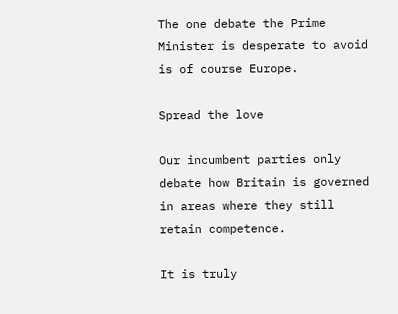The one debate the Prime Minister is desperate to avoid is of course Europe.

Spread the love

Our incumbent parties only debate how Britain is governed in areas where they still retain competence.

It is truly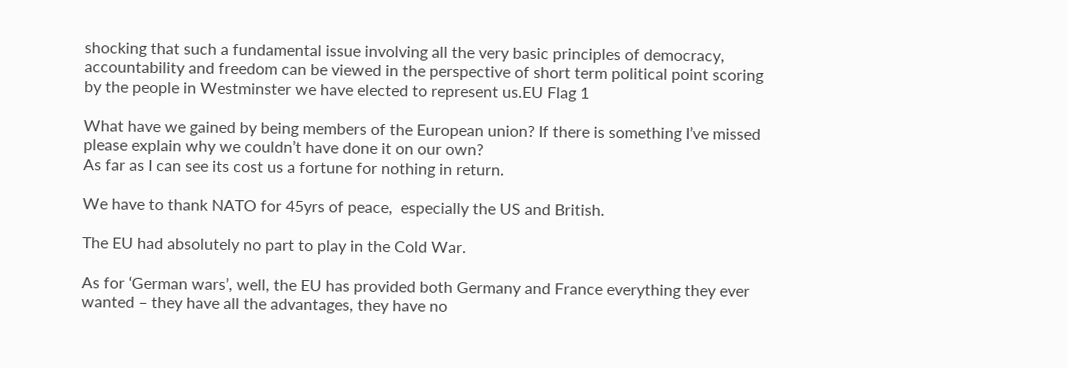shocking that such a fundamental issue involving all the very basic principles of democracy, accountability and freedom can be viewed in the perspective of short term political point scoring by the people in Westminster we have elected to represent us.EU Flag 1

What have we gained by being members of the European union? If there is something I’ve missed please explain why we couldn’t have done it on our own?
As far as I can see its cost us a fortune for nothing in return.

We have to thank NATO for 45yrs of peace,  especially the US and British.

The EU had absolutely no part to play in the Cold War.

As for ‘German wars’, well, the EU has provided both Germany and France everything they ever wanted – they have all the advantages, they have no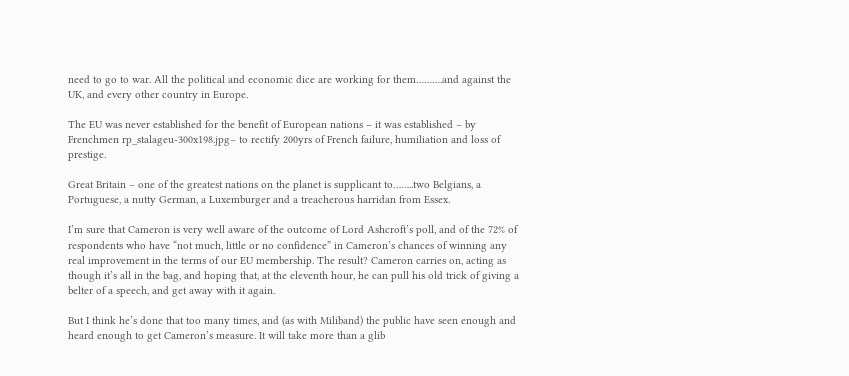need to go to war. All the political and economic dice are working for them……….and against the UK, and every other country in Europe.

The EU was never established for the benefit of European nations – it was established – by Frenchmen rp_stalageu-300x198.jpg– to rectify 200yrs of French failure, humiliation and loss of prestige.

Great Britain – one of the greatest nations on the planet is supplicant to……..two Belgians, a Portuguese, a nutty German, a Luxemburger and a treacherous harridan from Essex.

I’m sure that Cameron is very well aware of the outcome of Lord Ashcroft’s poll, and of the 72% of respondents who have “not much, little or no confidence” in Cameron’s chances of winning any real improvement in the terms of our EU membership. The result? Cameron carries on, acting as though it’s all in the bag, and hoping that, at the eleventh hour, he can pull his old trick of giving a belter of a speech, and get away with it again.

But I think he’s done that too many times, and (as with Miliband) the public have seen enough and heard enough to get Cameron’s measure. It will take more than a glib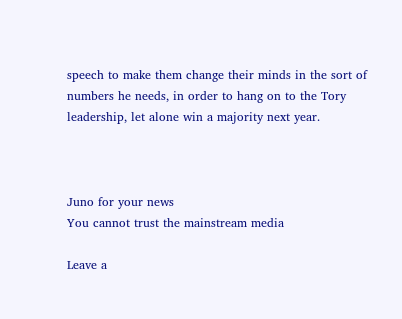speech to make them change their minds in the sort of numbers he needs, in order to hang on to the Tory leadership, let alone win a majority next year.



Juno for your news
You cannot trust the mainstream media

Leave a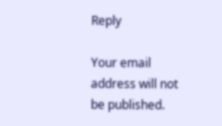Reply

Your email address will not be published.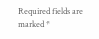Required fields are marked *